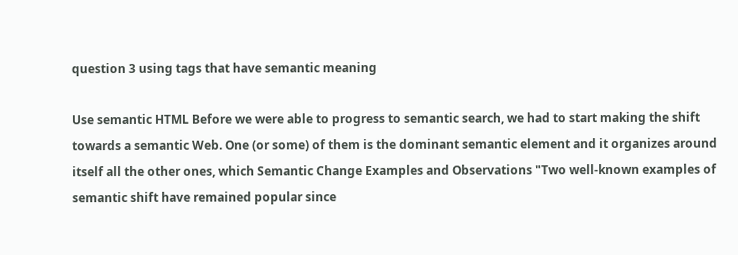question 3 using tags that have semantic meaning

Use semantic HTML Before we were able to progress to semantic search, we had to start making the shift towards a semantic Web. One (or some) of them is the dominant semantic element and it organizes around itself all the other ones, which Semantic Change Examples and Observations "Two well-known examples of semantic shift have remained popular since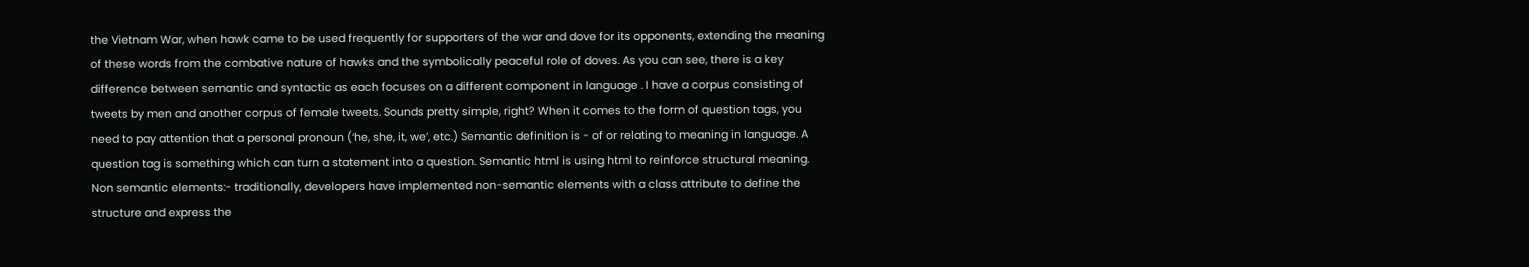the Vietnam War, when hawk came to be used frequently for supporters of the war and dove for its opponents, extending the meaning of these words from the combative nature of hawks and the symbolically peaceful role of doves. As you can see, there is a key difference between semantic and syntactic as each focuses on a different component in language . I have a corpus consisting of tweets by men and another corpus of female tweets. Sounds pretty simple, right? When it comes to the form of question tags, you need to pay attention that a personal pronoun (‘he, she, it, we’, etc.) Semantic definition is - of or relating to meaning in language. A question tag is something which can turn a statement into a question. Semantic html is using html to reinforce structural meaning. Non semantic elements:- traditionally, developers have implemented non-semantic elements with a class attribute to define the structure and express the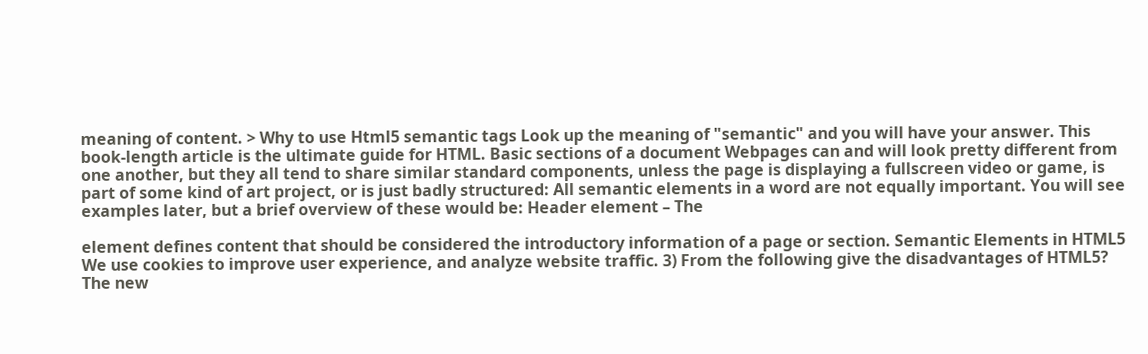meaning of content. > Why to use Html5 semantic tags Look up the meaning of "semantic" and you will have your answer. This book-length article is the ultimate guide for HTML. Basic sections of a document Webpages can and will look pretty different from one another, but they all tend to share similar standard components, unless the page is displaying a fullscreen video or game, is part of some kind of art project, or is just badly structured: All semantic elements in a word are not equally important. You will see examples later, but a brief overview of these would be: Header element – The

element defines content that should be considered the introductory information of a page or section. Semantic Elements in HTML5 We use cookies to improve user experience, and analyze website traffic. 3) From the following give the disadvantages of HTML5? The new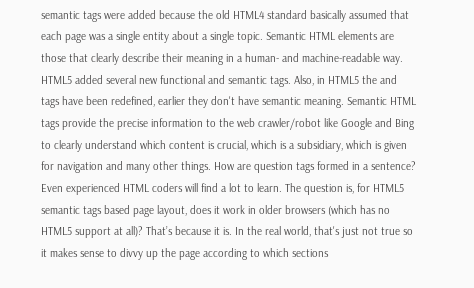semantic tags were added because the old HTML4 standard basically assumed that each page was a single entity about a single topic. Semantic HTML elements are those that clearly describe their meaning in a human- and machine-readable way. HTML5 added several new functional and semantic tags. Also, in HTML5 the and tags have been redefined, earlier they don't have semantic meaning. Semantic HTML tags provide the precise information to the web crawler/robot like Google and Bing to clearly understand which content is crucial, which is a subsidiary, which is given for navigation and many other things. How are question tags formed in a sentence? Even experienced HTML coders will find a lot to learn. The question is, for HTML5 semantic tags based page layout, does it work in older browsers (which has no HTML5 support at all)? That’s because it is. In the real world, that's just not true so it makes sense to divvy up the page according to which sections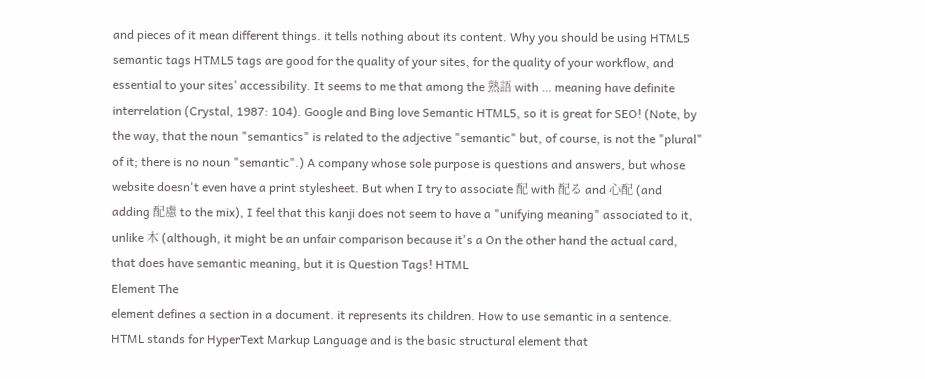and pieces of it mean different things. it tells nothing about its content. Why you should be using HTML5 semantic tags HTML5 tags are good for the quality of your sites, for the quality of your workflow, and essential to your sites’ accessibility. It seems to me that among the 熟語 with … meaning have definite interrelation (Crystal, 1987: 104). Google and Bing love Semantic HTML5, so it is great for SEO! (Note, by the way, that the noun "semantics" is related to the adjective "semantic" but, of course, is not the "plural" of it; there is no noun "semantic".) A company whose sole purpose is questions and answers, but whose website doesn't even have a print stylesheet. But when I try to associate 配 with 配る and 心配 (and adding 配慮 to the mix), I feel that this kanji does not seem to have a "unifying meaning" associated to it, unlike 木 (although, it might be an unfair comparison because it's a On the other hand the actual card, that does have semantic meaning, but it is Question Tags! HTML
Element The
element defines a section in a document. it represents its children. How to use semantic in a sentence. HTML stands for HyperText Markup Language and is the basic structural element that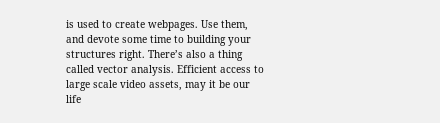is used to create webpages. Use them, and devote some time to building your structures right. There’s also a thing called vector analysis. Efficient access to large scale video assets, may it be our life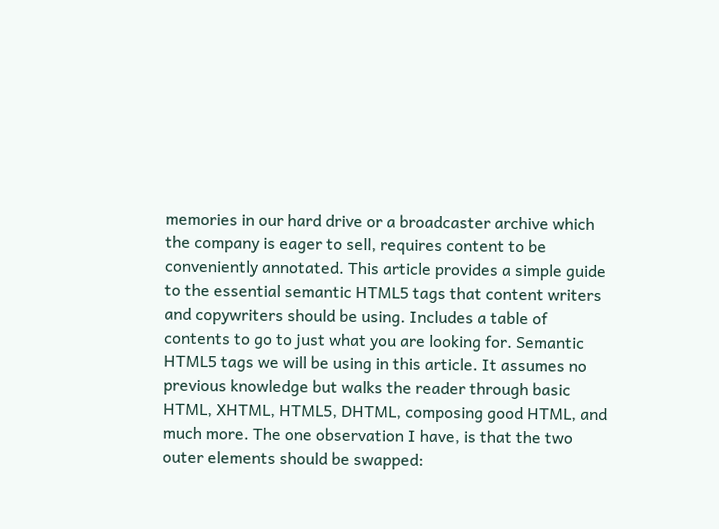memories in our hard drive or a broadcaster archive which the company is eager to sell, requires content to be conveniently annotated. This article provides a simple guide to the essential semantic HTML5 tags that content writers and copywriters should be using. Includes a table of contents to go to just what you are looking for. Semantic HTML5 tags we will be using in this article. It assumes no previous knowledge but walks the reader through basic HTML, XHTML, HTML5, DHTML, composing good HTML, and much more. The one observation I have, is that the two outer elements should be swapped: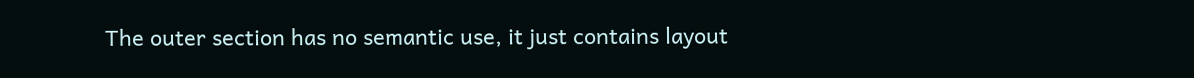The outer section has no semantic use, it just contains layout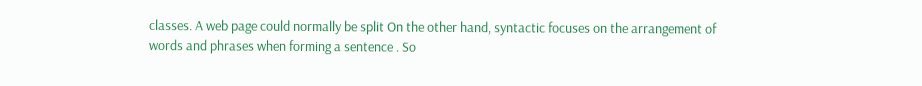classes. A web page could normally be split On the other hand, syntactic focuses on the arrangement of words and phrases when forming a sentence . So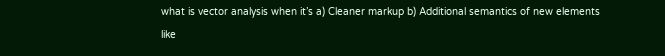what is vector analysis when it’s a) Cleaner markup b) Additional semantics of new elements like